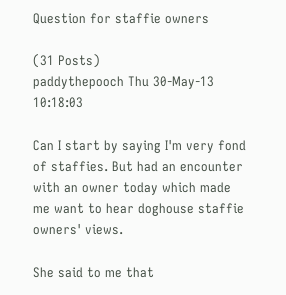Question for staffie owners

(31 Posts)
paddythepooch Thu 30-May-13 10:18:03

Can I start by saying I'm very fond of staffies. But had an encounter with an owner today which made me want to hear doghouse staffie owners' views.

She said to me that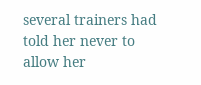several trainers had told her never to allow her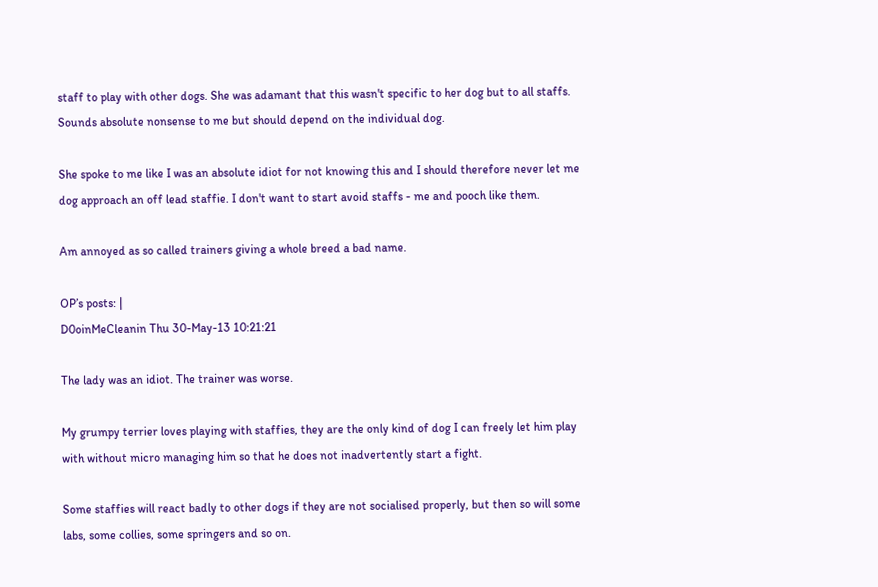staff to play with other dogs. She was adamant that this wasn't specific to her dog but to all staffs. Sounds absolute nonsense to me but should depend on the individual dog.

She spoke to me like I was an absolute idiot for not knowing this and I should therefore never let me dog approach an off lead staffie. I don't want to start avoid staffs - me and pooch like them.

Am annoyed as so called trainers giving a whole breed a bad name.

OP’s posts: |
D0oinMeCleanin Thu 30-May-13 10:21:21

The lady was an idiot. The trainer was worse.

My grumpy terrier loves playing with staffies, they are the only kind of dog I can freely let him play with without micro managing him so that he does not inadvertently start a fight.

Some staffies will react badly to other dogs if they are not socialised properly, but then so will some labs, some collies, some springers and so on.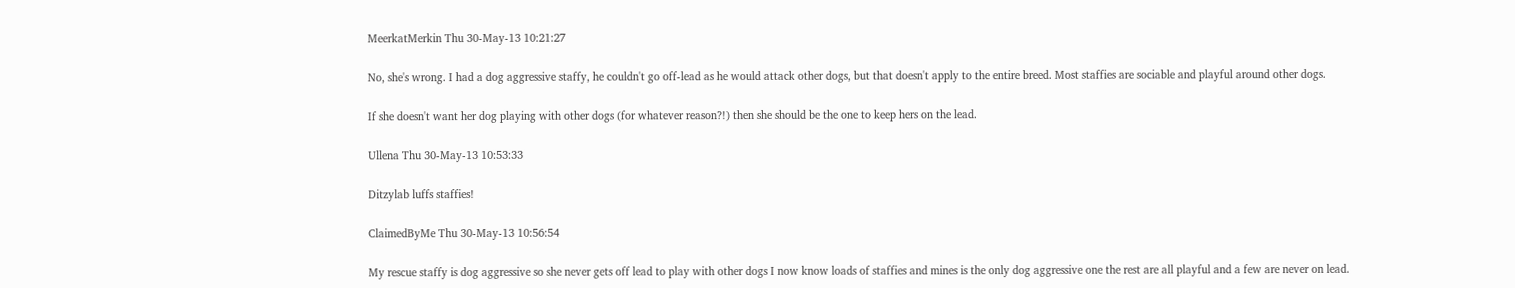MeerkatMerkin Thu 30-May-13 10:21:27

No, she's wrong. I had a dog aggressive staffy, he couldn't go off-lead as he would attack other dogs, but that doesn't apply to the entire breed. Most staffies are sociable and playful around other dogs.

If she doesn't want her dog playing with other dogs (for whatever reason?!) then she should be the one to keep hers on the lead.

Ullena Thu 30-May-13 10:53:33

Ditzylab luffs staffies!

ClaimedByMe Thu 30-May-13 10:56:54

My rescue staffy is dog aggressive so she never gets off lead to play with other dogs I now know loads of staffies and mines is the only dog aggressive one the rest are all playful and a few are never on lead.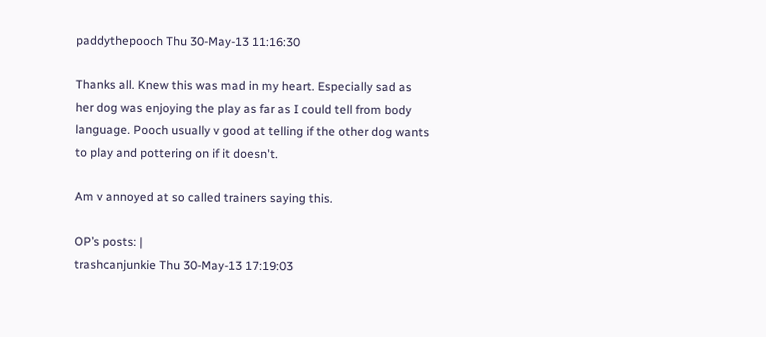paddythepooch Thu 30-May-13 11:16:30

Thanks all. Knew this was mad in my heart. Especially sad as her dog was enjoying the play as far as I could tell from body language. Pooch usually v good at telling if the other dog wants to play and pottering on if it doesn't.

Am v annoyed at so called trainers saying this.

OP’s posts: |
trashcanjunkie Thu 30-May-13 17:19:03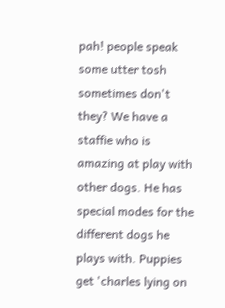pah! people speak some utter tosh sometimes don't they? We have a staffie who is amazing at play with other dogs. He has special modes for the different dogs he plays with. Puppies get 'charles lying on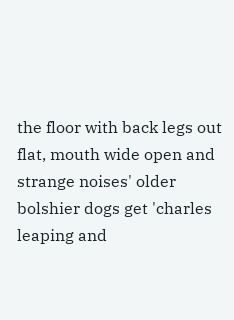the floor with back legs out flat, mouth wide open and strange noises' older bolshier dogs get 'charles leaping and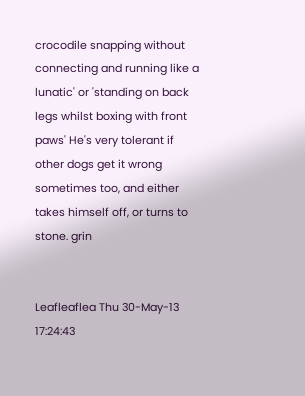crocodile snapping without connecting and running like a lunatic' or 'standing on back legs whilst boxing with front paws' He's very tolerant if other dogs get it wrong sometimes too, and either takes himself off, or turns to stone. grin


Leafleaflea Thu 30-May-13 17:24:43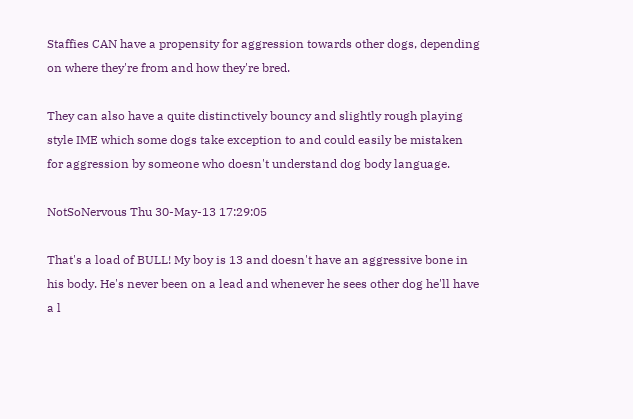Staffies CAN have a propensity for aggression towards other dogs, depending on where they're from and how they're bred.

They can also have a quite distinctively bouncy and slightly rough playing style IME which some dogs take exception to and could easily be mistaken for aggression by someone who doesn't understand dog body language.

NotSoNervous Thu 30-May-13 17:29:05

That's a load of BULL! My boy is 13 and doesn't have an aggressive bone in his body. He's never been on a lead and whenever he sees other dog he'll have a l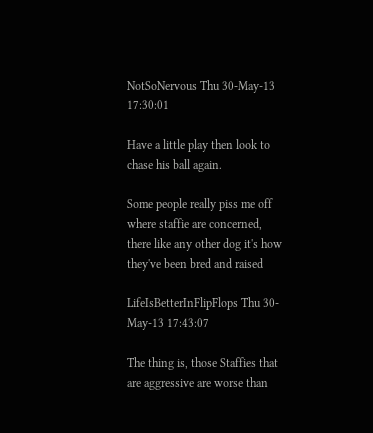NotSoNervous Thu 30-May-13 17:30:01

Have a little play then look to chase his ball again.

Some people really piss me off where staffie are concerned, there like any other dog it's how they've been bred and raised

LifeIsBetterInFlipFlops Thu 30-May-13 17:43:07

The thing is, those Staffies that are aggressive are worse than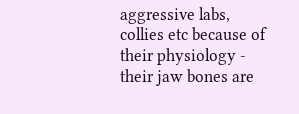aggressive labs, collies etc because of their physiology - their jaw bones are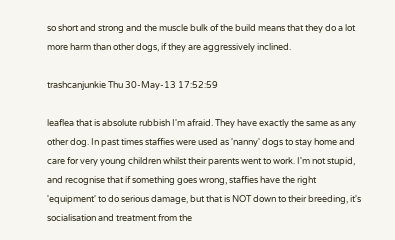so short and strong and the muscle bulk of the build means that they do a lot more harm than other dogs, if they are aggressively inclined.

trashcanjunkie Thu 30-May-13 17:52:59

leaflea that is absolute rubbish I'm afraid. They have exactly the same as any other dog. In past times staffies were used as 'nanny' dogs to stay home and care for very young children whilst their parents went to work. I'm not stupid, and recognise that if something goes wrong, staffies have the right 'equipment' to do serious damage, but that is NOT down to their breeding, it's socialisation and treatment from the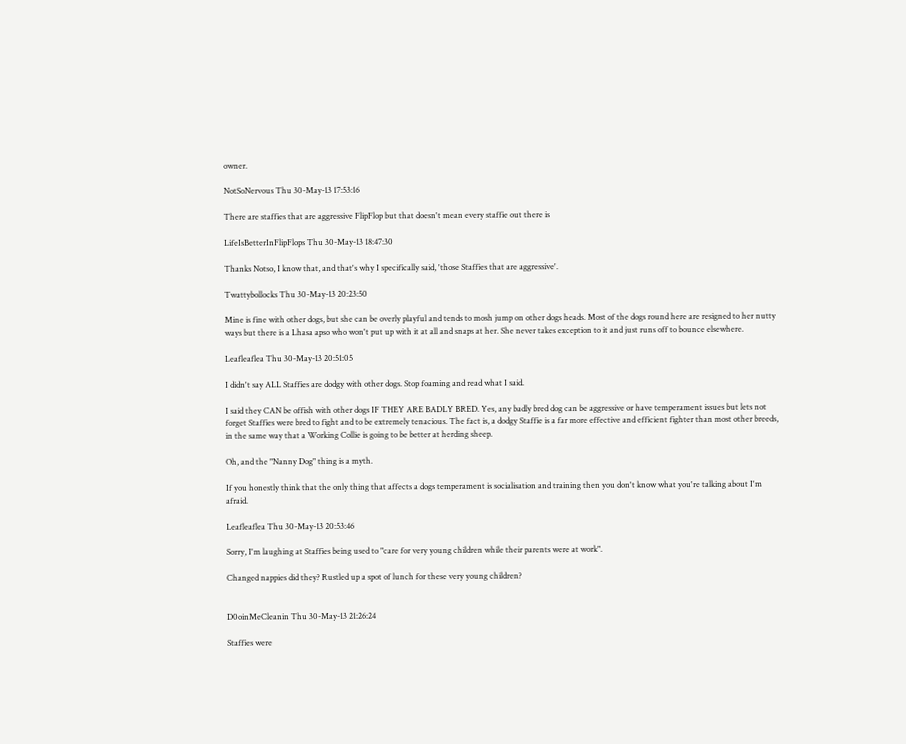owner.

NotSoNervous Thu 30-May-13 17:53:16

There are staffies that are aggressive FlipFlop but that doesn't mean every staffie out there is

LifeIsBetterInFlipFlops Thu 30-May-13 18:47:30

Thanks Notso, I know that, and that's why I specifically said, 'those Staffies that are aggressive'.

Twattybollocks Thu 30-May-13 20:23:50

Mine is fine with other dogs, but she can be overly playful and tends to mosh jump on other dogs heads. Most of the dogs round here are resigned to her nutty ways but there is a Lhasa apso who won't put up with it at all and snaps at her. She never takes exception to it and just runs off to bounce elsewhere.

Leafleaflea Thu 30-May-13 20:51:05

I didn't say ALL Staffies are dodgy with other dogs. Stop foaming and read what I said.

I said they CAN be offish with other dogs IF THEY ARE BADLY BRED. Yes, any badly bred dog can be aggressive or have temperament issues but lets not forget Staffies were bred to fight and to be extremely tenacious. The fact is, a dodgy Staffie is a far more effective and efficient fighter than most other breeds, in the same way that a Working Collie is going to be better at herding sheep.

Oh, and the "Nanny Dog" thing is a myth.

If you honestly think that the only thing that affects a dogs temperament is socialisation and training then you don't know what you're talking about I'm afraid.

Leafleaflea Thu 30-May-13 20:53:46

Sorry, I'm laughing at Staffies being used to "care for very young children while their parents were at work".

Changed nappies did they? Rustled up a spot of lunch for these very young children?


D0oinMeCleanin Thu 30-May-13 21:26:24

Staffies were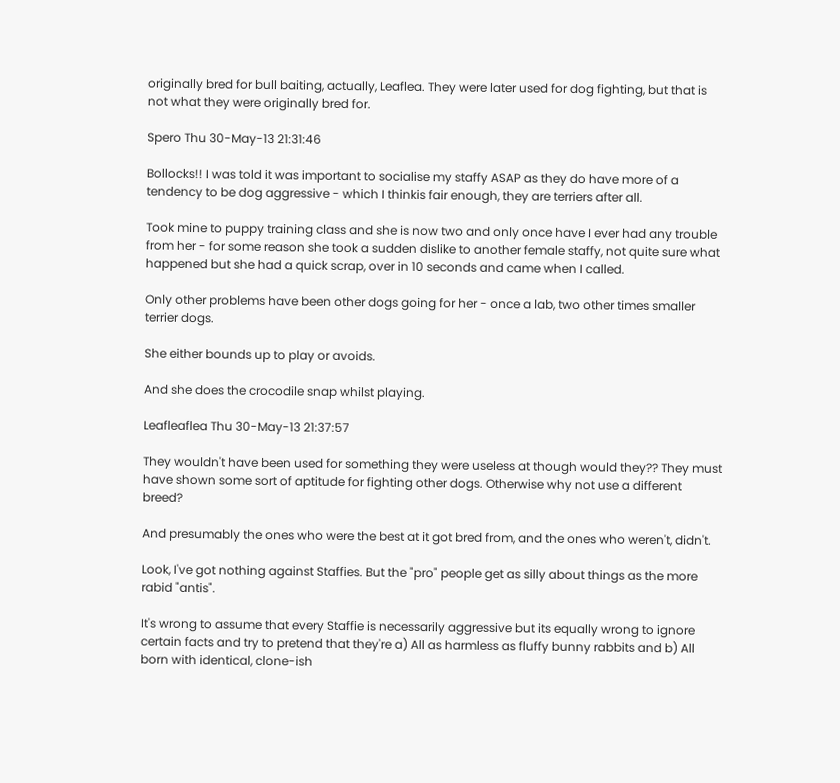originally bred for bull baiting, actually, Leaflea. They were later used for dog fighting, but that is not what they were originally bred for.

Spero Thu 30-May-13 21:31:46

Bollocks!! I was told it was important to socialise my staffy ASAP as they do have more of a tendency to be dog aggressive - which I thinkis fair enough, they are terriers after all.

Took mine to puppy training class and she is now two and only once have I ever had any trouble from her - for some reason she took a sudden dislike to another female staffy, not quite sure what happened but she had a quick scrap, over in 10 seconds and came when I called.

Only other problems have been other dogs going for her - once a lab, two other times smaller terrier dogs.

She either bounds up to play or avoids.

And she does the crocodile snap whilst playing.

Leafleaflea Thu 30-May-13 21:37:57

They wouldn't have been used for something they were useless at though would they?? They must have shown some sort of aptitude for fighting other dogs. Otherwise why not use a different breed?

And presumably the ones who were the best at it got bred from, and the ones who weren't, didn't.

Look, I've got nothing against Staffies. But the "pro" people get as silly about things as the more rabid "antis".

It's wrong to assume that every Staffie is necessarily aggressive but its equally wrong to ignore certain facts and try to pretend that they're a) All as harmless as fluffy bunny rabbits and b) All born with identical, clone-ish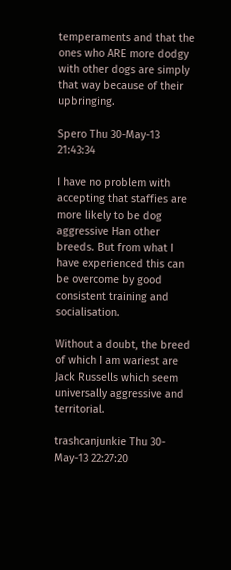temperaments and that the ones who ARE more dodgy with other dogs are simply that way because of their upbringing.

Spero Thu 30-May-13 21:43:34

I have no problem with accepting that staffies are more likely to be dog aggressive Han other breeds. But from what I have experienced this can be overcome by good consistent training and socialisation.

Without a doubt, the breed of which I am wariest are Jack Russells which seem universally aggressive and territorial.

trashcanjunkie Thu 30-May-13 22:27:20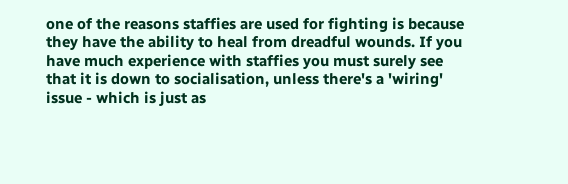one of the reasons staffies are used for fighting is because they have the ability to heal from dreadful wounds. If you have much experience with staffies you must surely see that it is down to socialisation, unless there's a 'wiring' issue - which is just as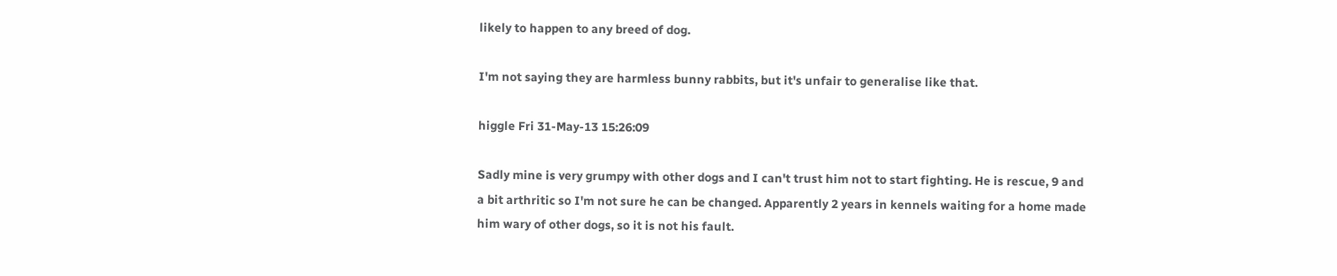likely to happen to any breed of dog.

I'm not saying they are harmless bunny rabbits, but it's unfair to generalise like that.

higgle Fri 31-May-13 15:26:09

Sadly mine is very grumpy with other dogs and I can't trust him not to start fighting. He is rescue, 9 and a bit arthritic so I'm not sure he can be changed. Apparently 2 years in kennels waiting for a home made him wary of other dogs, so it is not his fault.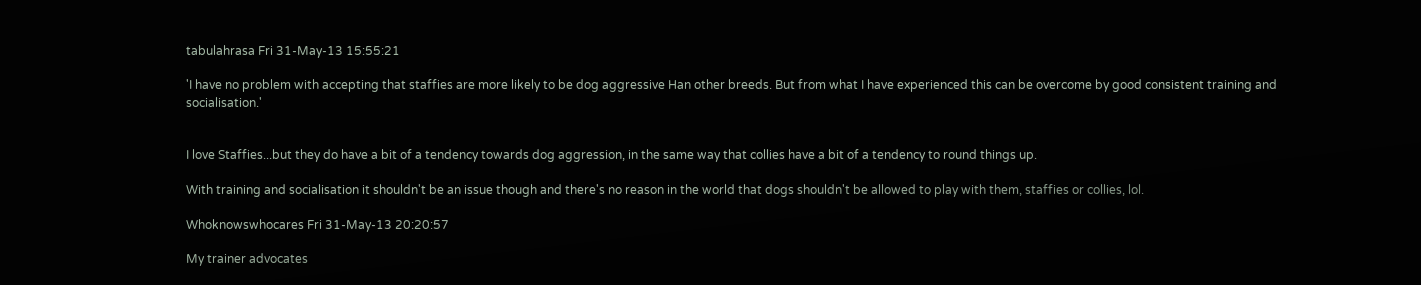tabulahrasa Fri 31-May-13 15:55:21

'I have no problem with accepting that staffies are more likely to be dog aggressive Han other breeds. But from what I have experienced this can be overcome by good consistent training and socialisation.'


I love Staffies...but they do have a bit of a tendency towards dog aggression, in the same way that collies have a bit of a tendency to round things up.

With training and socialisation it shouldn't be an issue though and there's no reason in the world that dogs shouldn't be allowed to play with them, staffies or collies, lol.

Whoknowswhocares Fri 31-May-13 20:20:57

My trainer advocates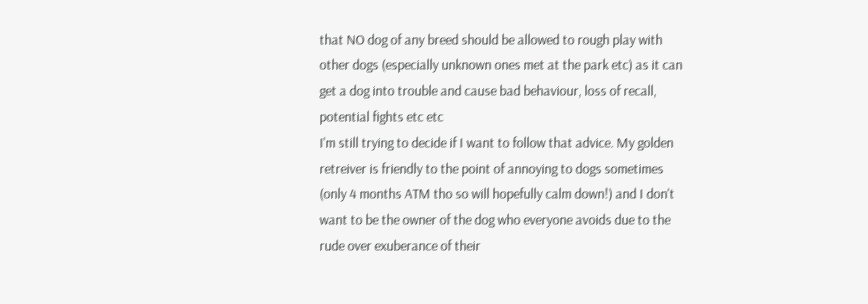that NO dog of any breed should be allowed to rough play with other dogs (especially unknown ones met at the park etc) as it can get a dog into trouble and cause bad behaviour, loss of recall, potential fights etc etc
I'm still trying to decide if I want to follow that advice. My golden retreiver is friendly to the point of annoying to dogs sometimes (only 4 months ATM tho so will hopefully calm down!) and I don't want to be the owner of the dog who everyone avoids due to the rude over exuberance of their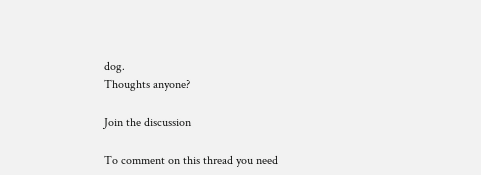dog.
Thoughts anyone?

Join the discussion

To comment on this thread you need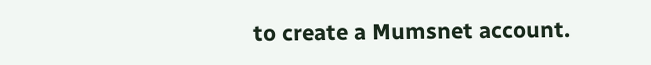to create a Mumsnet account.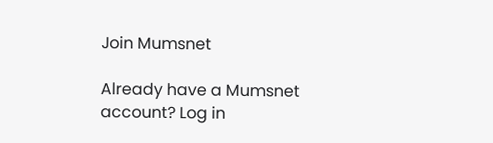Join Mumsnet

Already have a Mumsnet account? Log in